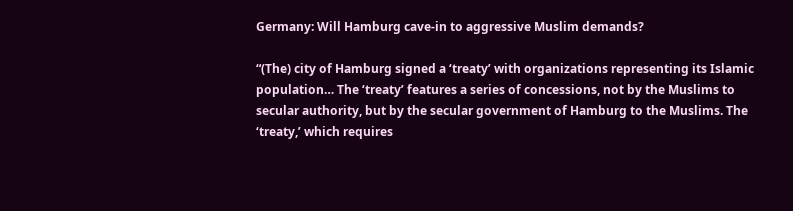Germany: Will Hamburg cave-in to aggressive Muslim demands?

“(The) city of Hamburg signed a ‘treaty’ with organizations representing its Islamic population… The ‘treaty’ features a series of concessions, not by the Muslims to secular authority, but by the secular government of Hamburg to the Muslims. The ‘treaty,’ which requires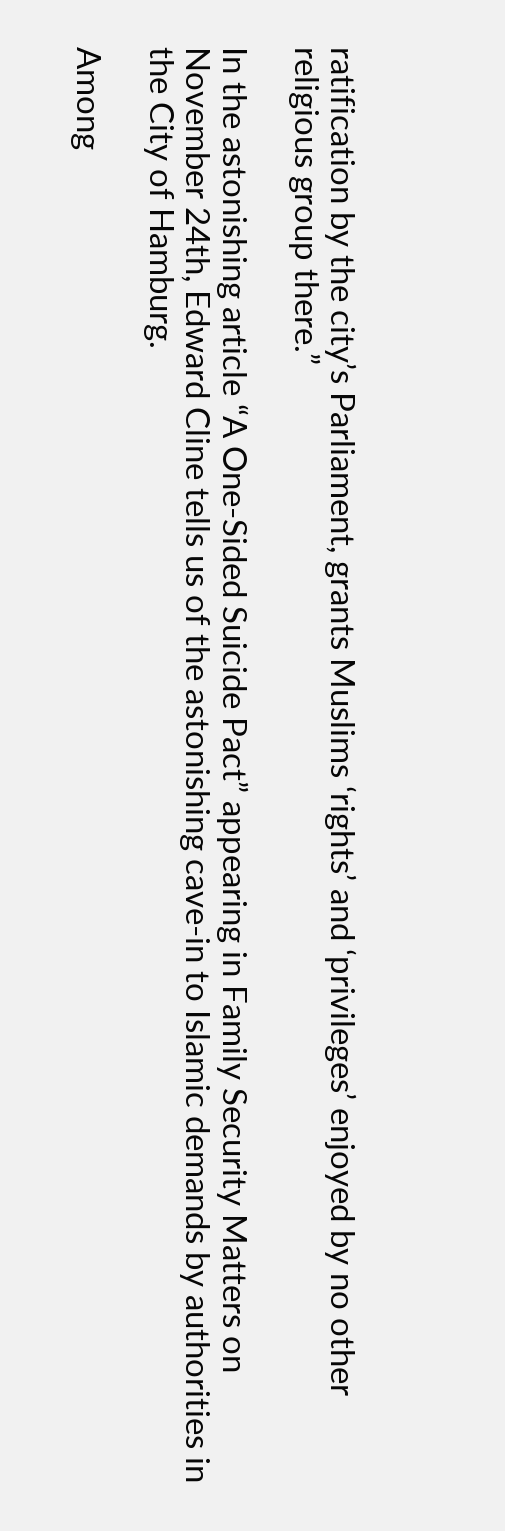ratification by the city’s Parliament, grants Muslims ‘rights’ and ‘privileges’ enjoyed by no other religious group there.”

In the astonishing article “A One-Sided Suicide Pact” appearing in Family Security Matters on November 24th, Edward Cline tells us of the astonishing cave-in to Islamic demands by authorities in the City of Hamburg.

Among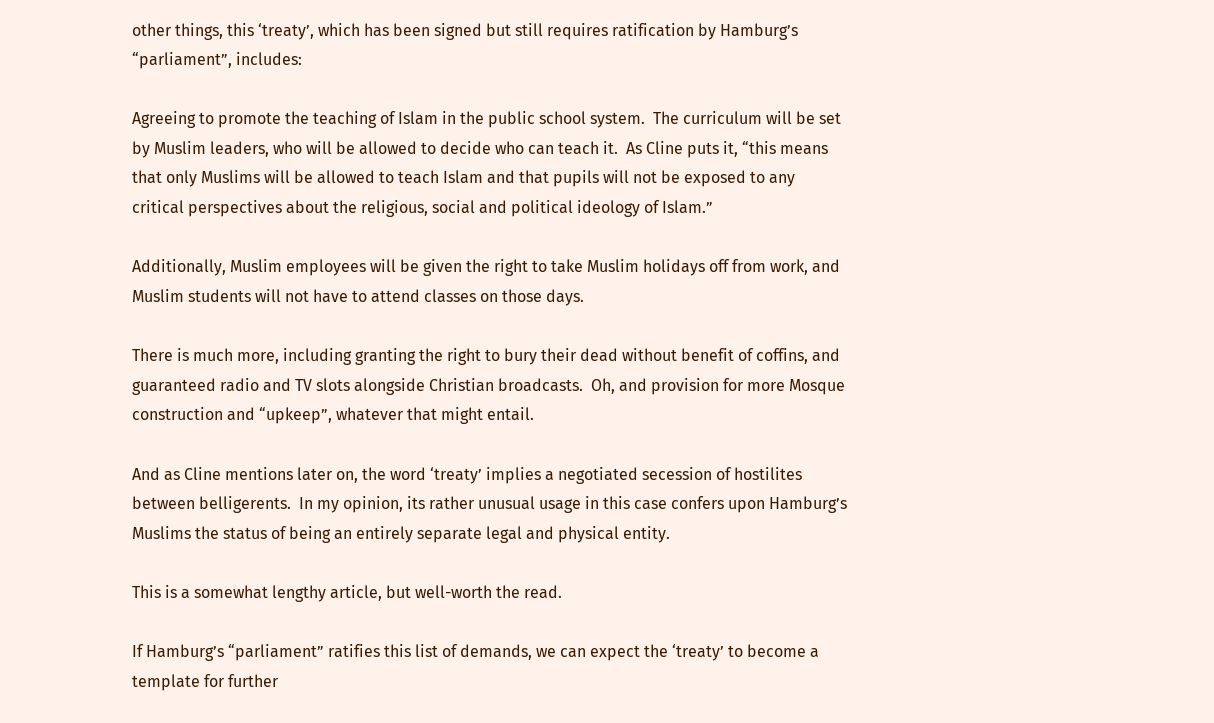other things, this ‘treaty’, which has been signed but still requires ratification by Hamburg’s “parliament”, includes:

Agreeing to promote the teaching of Islam in the public school system.  The curriculum will be set by Muslim leaders, who will be allowed to decide who can teach it.  As Cline puts it, “this means that only Muslims will be allowed to teach Islam and that pupils will not be exposed to any critical perspectives about the religious, social and political ideology of Islam.”

Additionally, Muslim employees will be given the right to take Muslim holidays off from work, and Muslim students will not have to attend classes on those days.

There is much more, including granting the right to bury their dead without benefit of coffins, and guaranteed radio and TV slots alongside Christian broadcasts.  Oh, and provision for more Mosque construction and “upkeep”, whatever that might entail.

And as Cline mentions later on, the word ‘treaty’ implies a negotiated secession of hostilites between belligerents.  In my opinion, its rather unusual usage in this case confers upon Hamburg’s Muslims the status of being an entirely separate legal and physical entity.

This is a somewhat lengthy article, but well-worth the read.

If Hamburg’s “parliament” ratifies this list of demands, we can expect the ‘treaty’ to become a template for further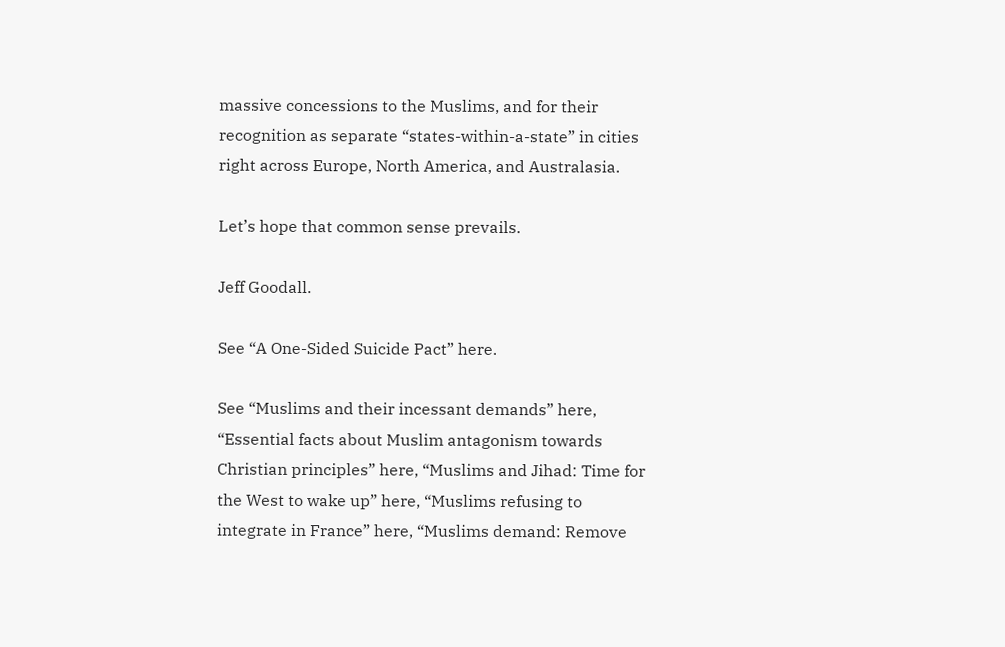massive concessions to the Muslims, and for their recognition as separate “states-within-a-state” in cities right across Europe, North America, and Australasia.

Let’s hope that common sense prevails.

Jeff Goodall.

See “A One-Sided Suicide Pact” here.

See “Muslims and their incessant demands” here, “Essential facts about Muslim antagonism towards Christian principles” here, “Muslims and Jihad: Time for the West to wake up” here, “Muslims refusing to integrate in France” here, “Muslims demand: Remove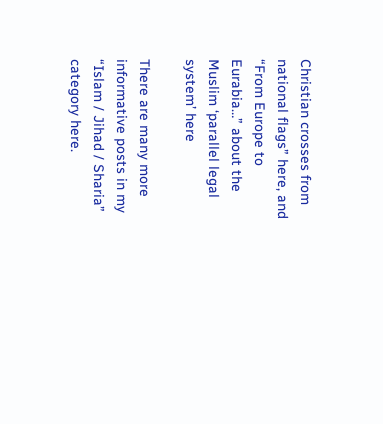Christian crosses from national flags” here, and “From Europe to Eurabia…” about the Muslim ‘parallel legal system’ here

There are many more informative posts in my “Islam / Jihad / Sharia” category here.